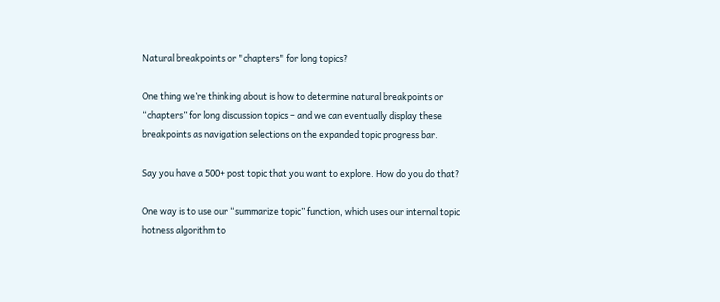Natural breakpoints or "chapters" for long topics?

One thing we’re thinking about is how to determine natural breakpoints or “chapters” for long discussion topics – and we can eventually display these breakpoints as navigation selections on the expanded topic progress bar.

Say you have a 500+ post topic that you want to explore. How do you do that?

One way is to use our “summarize topic” function, which uses our internal topic hotness algorithm to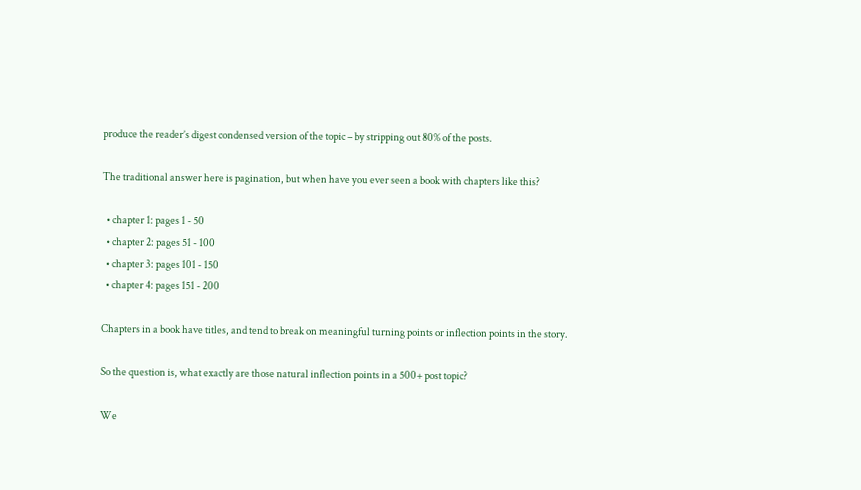produce the reader’s digest condensed version of the topic – by stripping out 80% of the posts.

The traditional answer here is pagination, but when have you ever seen a book with chapters like this?

  • chapter 1: pages 1 - 50
  • chapter 2: pages 51 - 100
  • chapter 3: pages 101 - 150
  • chapter 4: pages 151 - 200

Chapters in a book have titles, and tend to break on meaningful turning points or inflection points in the story.

So the question is, what exactly are those natural inflection points in a 500+ post topic?

We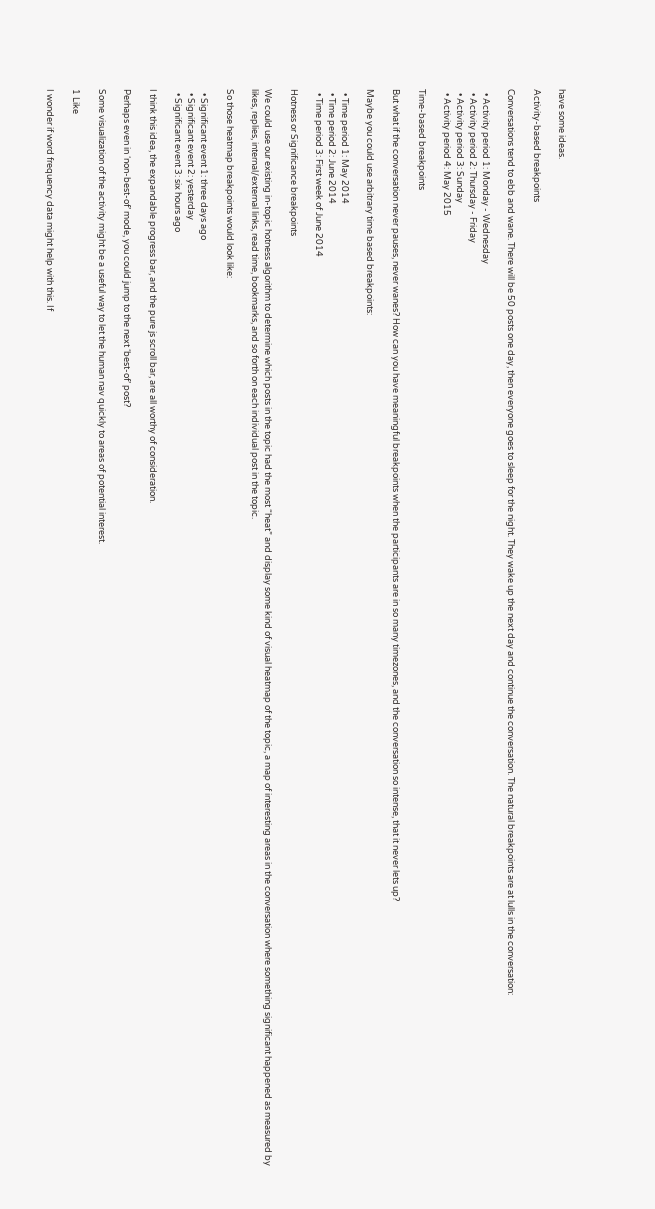have some ideas.

Activity-based breakpoints

Conversations tend to ebb and wane. There will be 50 posts one day, then everyone goes to sleep for the night. They wake up the next day and continue the conversation. The natural breakpoints are at lulls in the conversation:

  • Activity period 1: Monday - Wednesday
  • Activity period 2: Thursday - Friday
  • Activity period 3: Sunday
  • Activity period 4: May 2015

Time-based breakpoints

But what if the conversation never pauses, never wanes? How can you have meaningful breakpoints when the participants are in so many timezones, and the conversation so intense, that it never lets up?

Maybe you could use arbitrary time based breakpoints:

  • Time period 1: May 2014
  • Time period 2: June 2014
  • Time period 3: First week of June 2014

Hotness or Significance breakpoints

We could use our existing in-topic hotness algorithm to determine which posts in the topic had the most “heat” and display some kind of visual heatmap of the topic, a map of interesting areas in the conversation where something significant happened as measured by likes, replies, internal/external links, read time, bookmarks, and so forth on each individual post in the topic.

So those heatmap breakpoints would look like:

  • Significant event 1: three days ago
  • Significant event 2: yesterday
  • Significant event 3: six hours ago

I think this idea, the expandable progress bar, and the pure js scroll bar, are all worthy of consideration.

Perhaps even in ‘non-best-of’ mode, you could jump to the next ‘best-of’ post?

Some visualization of the activity might be a useful way to let the human nav quickly to areas of potential interest.

1 Like

I wonder if word frequency data might help with this. If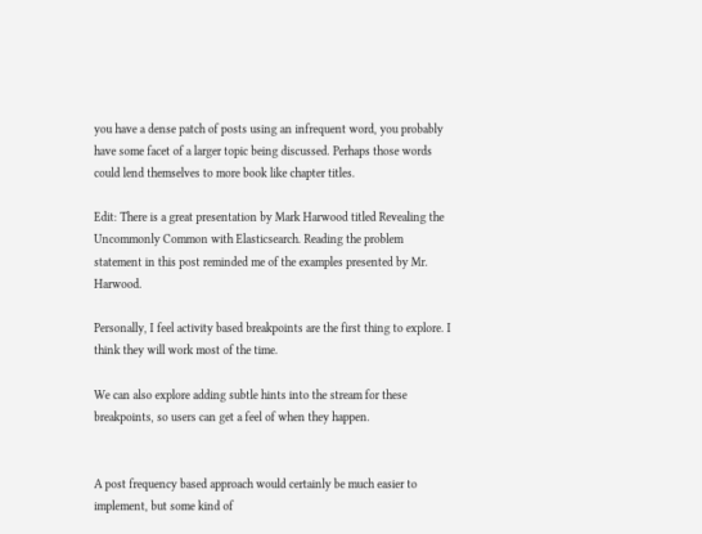you have a dense patch of posts using an infrequent word, you probably have some facet of a larger topic being discussed. Perhaps those words could lend themselves to more book like chapter titles.

Edit: There is a great presentation by Mark Harwood titled Revealing the Uncommonly Common with Elasticsearch. Reading the problem statement in this post reminded me of the examples presented by Mr. Harwood.

Personally, I feel activity based breakpoints are the first thing to explore. I think they will work most of the time.

We can also explore adding subtle hints into the stream for these breakpoints, so users can get a feel of when they happen.


A post frequency based approach would certainly be much easier to implement, but some kind of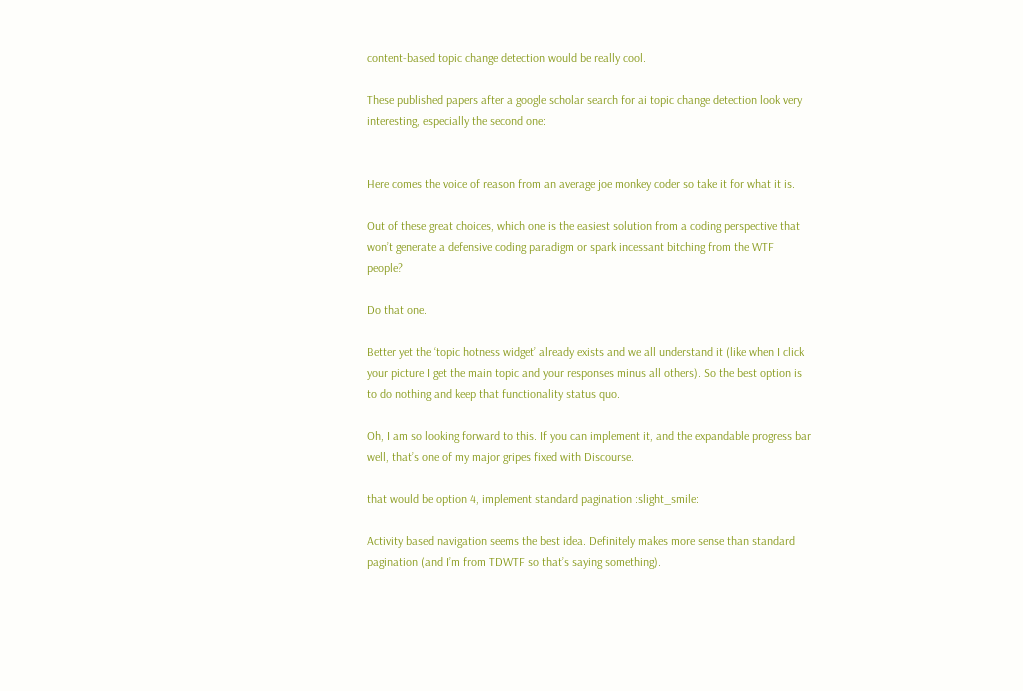content-based topic change detection would be really cool.

These published papers after a google scholar search for ai topic change detection look very interesting, especially the second one:


Here comes the voice of reason from an average joe monkey coder so take it for what it is.

Out of these great choices, which one is the easiest solution from a coding perspective that won’t generate a defensive coding paradigm or spark incessant bitching from the WTF people?

Do that one.

Better yet the ‘topic hotness widget’ already exists and we all understand it (like when I click your picture I get the main topic and your responses minus all others). So the best option is to do nothing and keep that functionality status quo.

Oh, I am so looking forward to this. If you can implement it, and the expandable progress bar well, that’s one of my major gripes fixed with Discourse.

that would be option 4, implement standard pagination :slight_smile:

Activity based navigation seems the best idea. Definitely makes more sense than standard pagination (and I’m from TDWTF so that’s saying something).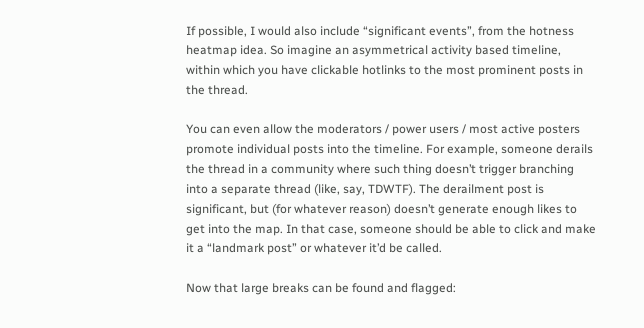If possible, I would also include “significant events”, from the hotness heatmap idea. So imagine an asymmetrical activity based timeline, within which you have clickable hotlinks to the most prominent posts in the thread.

You can even allow the moderators / power users / most active posters promote individual posts into the timeline. For example, someone derails the thread in a community where such thing doesn’t trigger branching into a separate thread (like, say, TDWTF). The derailment post is significant, but (for whatever reason) doesn’t generate enough likes to get into the map. In that case, someone should be able to click and make it a “landmark post” or whatever it’d be called.

Now that large breaks can be found and flagged: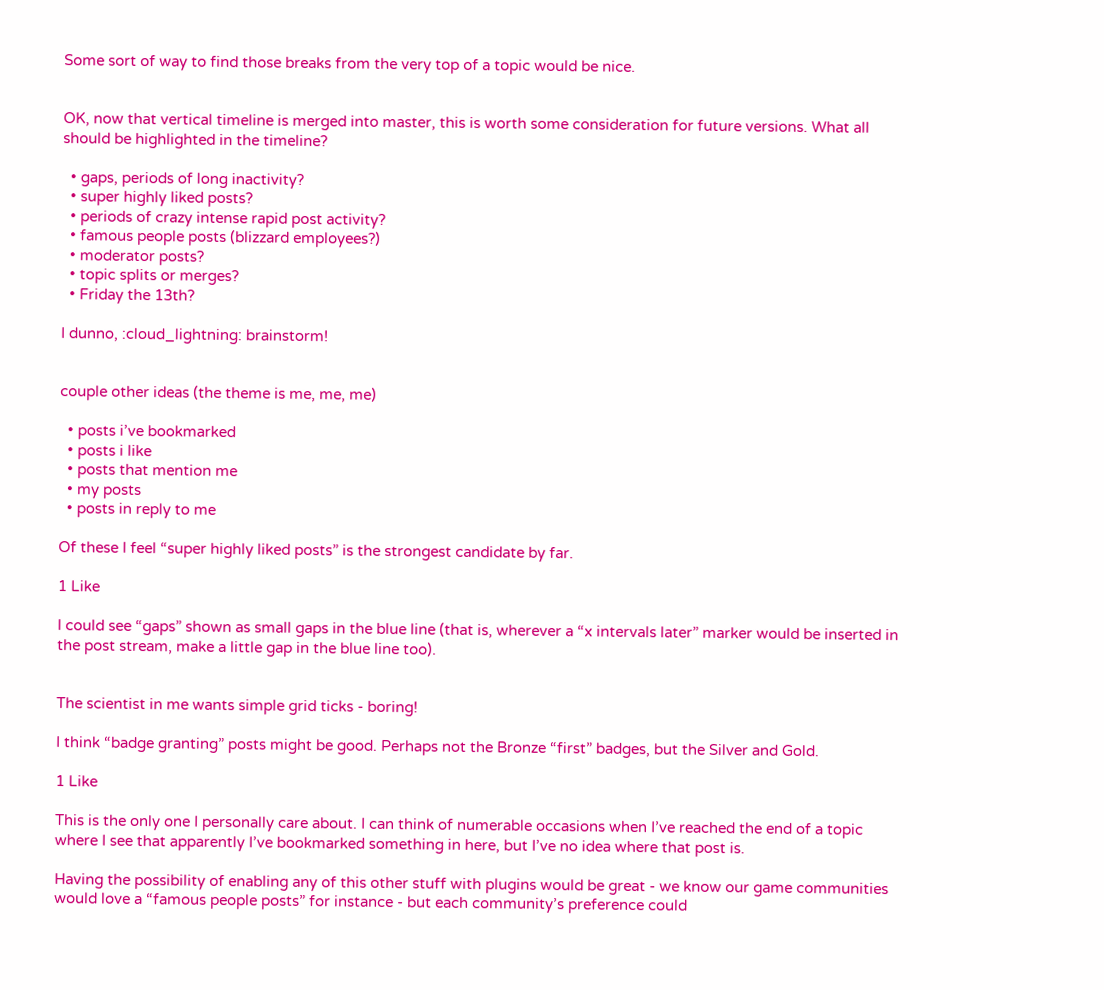Some sort of way to find those breaks from the very top of a topic would be nice.


OK, now that vertical timeline is merged into master, this is worth some consideration for future versions. What all should be highlighted in the timeline?

  • gaps, periods of long inactivity?
  • super highly liked posts?
  • periods of crazy intense rapid post activity?
  • famous people posts (blizzard employees?)
  • moderator posts?
  • topic splits or merges?
  • Friday the 13th?

I dunno, :cloud_lightning: brainstorm!


couple other ideas (the theme is me, me, me)

  • posts i’ve bookmarked
  • posts i like
  • posts that mention me
  • my posts
  • posts in reply to me

Of these I feel “super highly liked posts” is the strongest candidate by far.

1 Like

I could see “gaps” shown as small gaps in the blue line (that is, wherever a “x intervals later” marker would be inserted in the post stream, make a little gap in the blue line too).


The scientist in me wants simple grid ticks - boring!

I think “badge granting” posts might be good. Perhaps not the Bronze “first” badges, but the Silver and Gold.

1 Like

This is the only one I personally care about. I can think of numerable occasions when I’ve reached the end of a topic where I see that apparently I’ve bookmarked something in here, but I’ve no idea where that post is.

Having the possibility of enabling any of this other stuff with plugins would be great - we know our game communities would love a “famous people posts” for instance - but each community’s preference could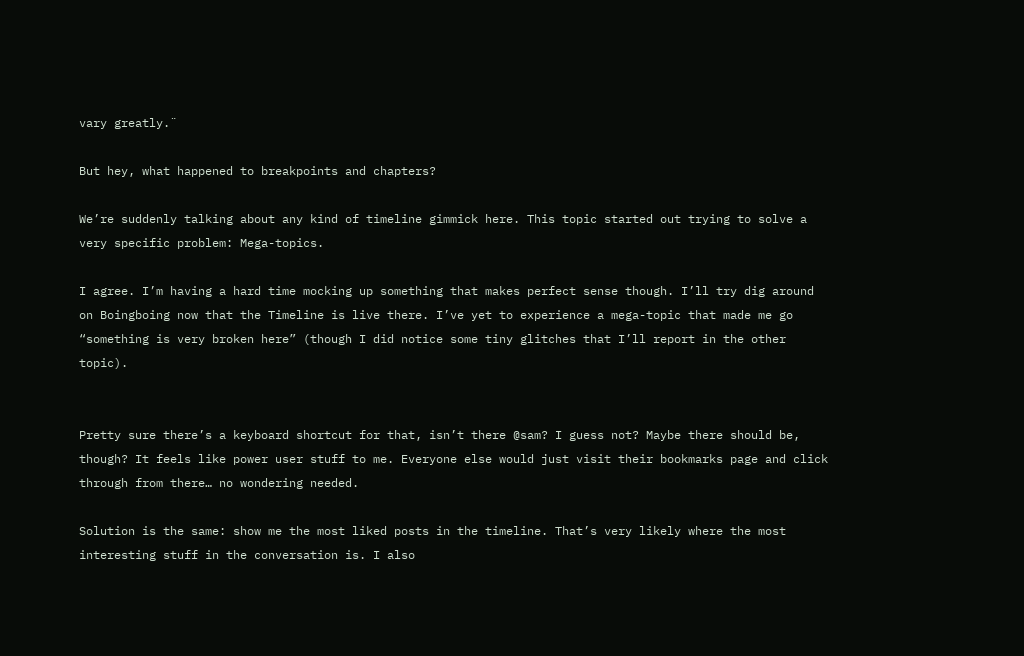vary greatly.¨

But hey, what happened to breakpoints and chapters?

We’re suddenly talking about any kind of timeline gimmick here. This topic started out trying to solve a very specific problem: Mega-topics.

I agree. I’m having a hard time mocking up something that makes perfect sense though. I’ll try dig around on Boingboing now that the Timeline is live there. I’ve yet to experience a mega-topic that made me go “something is very broken here” (though I did notice some tiny glitches that I’ll report in the other topic).


Pretty sure there’s a keyboard shortcut for that, isn’t there @sam? I guess not? Maybe there should be, though? It feels like power user stuff to me. Everyone else would just visit their bookmarks page and click through from there… no wondering needed.

Solution is the same: show me the most liked posts in the timeline. That’s very likely where the most interesting stuff in the conversation is. I also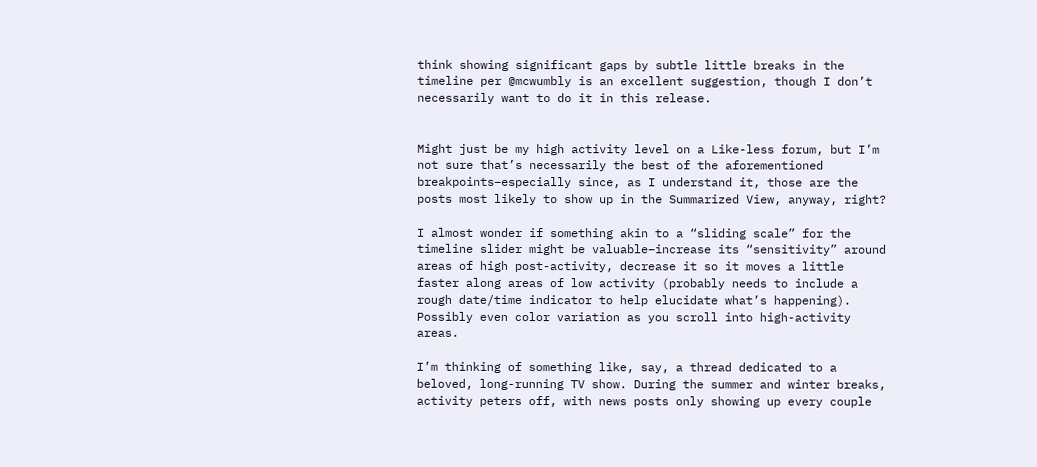think showing significant gaps by subtle little breaks in the timeline per @mcwumbly is an excellent suggestion, though I don’t necessarily want to do it in this release.


Might just be my high activity level on a Like-less forum, but I’m not sure that’s necessarily the best of the aforementioned breakpoints–especially since, as I understand it, those are the posts most likely to show up in the Summarized View, anyway, right?

I almost wonder if something akin to a “sliding scale” for the timeline slider might be valuable–increase its “sensitivity” around areas of high post-activity, decrease it so it moves a little faster along areas of low activity (probably needs to include a rough date/time indicator to help elucidate what’s happening). Possibly even color variation as you scroll into high-activity areas.

I’m thinking of something like, say, a thread dedicated to a beloved, long-running TV show. During the summer and winter breaks, activity peters off, with news posts only showing up every couple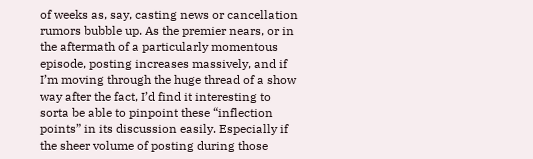of weeks as, say, casting news or cancellation rumors bubble up. As the premier nears, or in the aftermath of a particularly momentous episode, posting increases massively, and if I’m moving through the huge thread of a show way after the fact, I’d find it interesting to sorta be able to pinpoint these “inflection points” in its discussion easily. Especially if the sheer volume of posting during those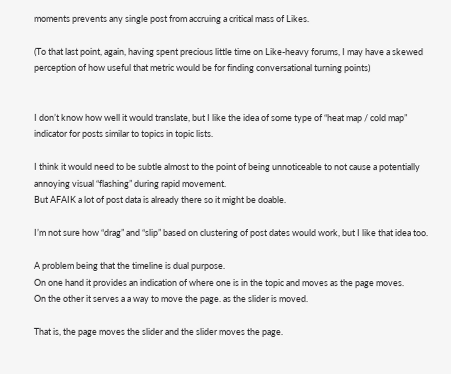moments prevents any single post from accruing a critical mass of Likes.

(To that last point, again, having spent precious little time on Like-heavy forums, I may have a skewed perception of how useful that metric would be for finding conversational turning points)


I don’t know how well it would translate, but I like the idea of some type of “heat map / cold map” indicator for posts similar to topics in topic lists.

I think it would need to be subtle almost to the point of being unnoticeable to not cause a potentially annoying visual “flashing” during rapid movement.
But AFAIK a lot of post data is already there so it might be doable.

I’m not sure how “drag” and “slip” based on clustering of post dates would work, but I like that idea too.

A problem being that the timeline is dual purpose.
On one hand it provides an indication of where one is in the topic and moves as the page moves.
On the other it serves a a way to move the page. as the slider is moved.

That is, the page moves the slider and the slider moves the page.